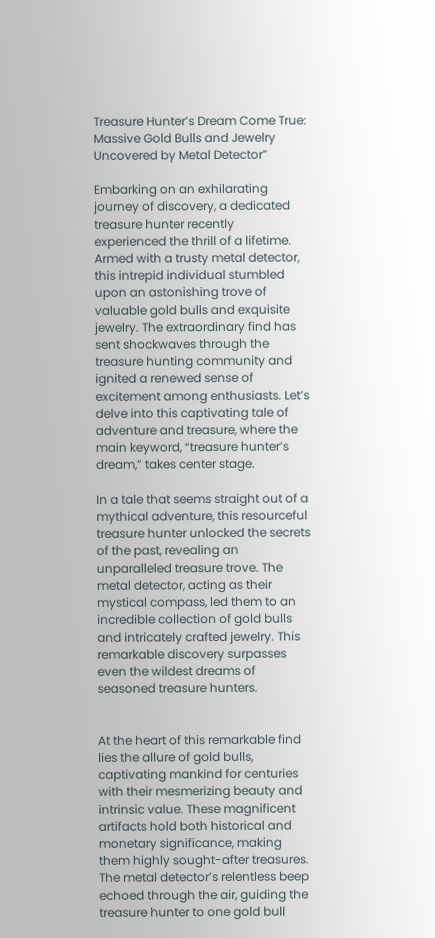Treasure Hunter’s Dream Come True: Massive Gold Bulls and Jewelry Uncovered by Metal Detector”

Embarking on an exhilarating journey of discovery, a dedicated treasure hunter recently experienced the thrill of a lifetime. Armed with a trusty metal detector, this intrepid individual stumbled upon an astonishing trove of valuable gold bulls and exquisite jewelry. The extraordinary find has sent shockwaves through the treasure hunting community and ignited a renewed sense of excitement among enthusiasts. Let’s delve into this captivating tale of adventure and treasure, where the main keyword, “treasure hunter’s dream,” takes center stage.

In a tale that seems straight out of a mythical adventure, this resourceful treasure hunter unlocked the secrets of the past, revealing an unparalleled treasure trove. The metal detector, acting as their mystical compass, led them to an incredible collection of gold bulls and intricately crafted jewelry. This remarkable discovery surpasses even the wildest dreams of seasoned treasure hunters.


At the heart of this remarkable find lies the allure of gold bulls, captivating mankind for centuries with their mesmerizing beauty and intrinsic value. These magnificent artifacts hold both historical and monetary significance, making them highly sought-after treasures. The metal detector’s relentless beep echoed through the air, guiding the treasure hunter to one gold bull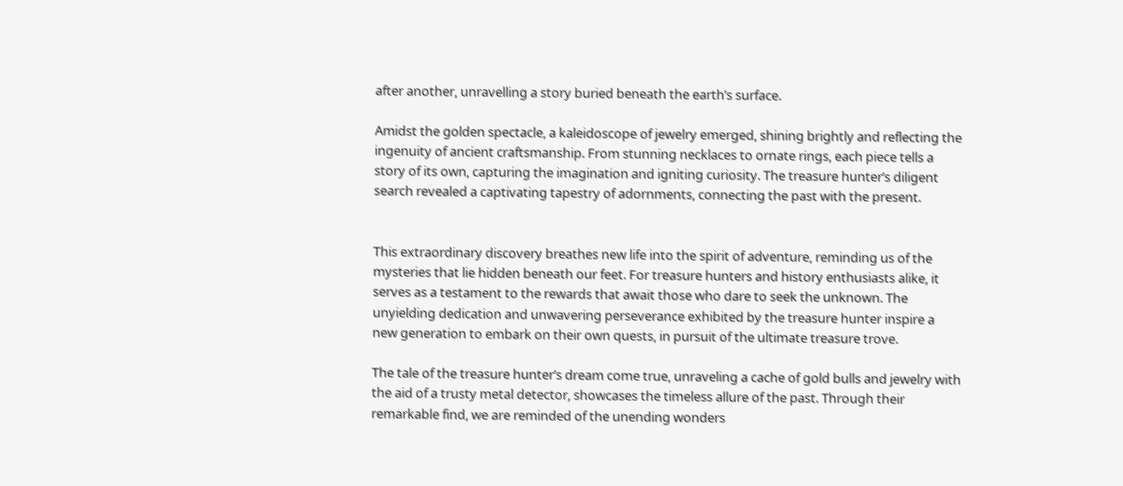after another, unravelling a story buried beneath the earth’s surface.

Amidst the golden spectacle, a kaleidoscope of jewelry emerged, shining brightly and reflecting the ingenuity of ancient craftsmanship. From stunning necklaces to ornate rings, each piece tells a story of its own, capturing the imagination and igniting curiosity. The treasure hunter’s diligent search revealed a captivating tapestry of adornments, connecting the past with the present.


This extraordinary discovery breathes new life into the spirit of adventure, reminding us of the mysteries that lie hidden beneath our feet. For treasure hunters and history enthusiasts alike, it serves as a testament to the rewards that await those who dare to seek the unknown. The unyielding dedication and unwavering perseverance exhibited by the treasure hunter inspire a new generation to embark on their own quests, in pursuit of the ultimate treasure trove.

The tale of the treasure hunter’s dream come true, unraveling a cache of gold bulls and jewelry with the aid of a trusty metal detector, showcases the timeless allure of the past. Through their remarkable find, we are reminded of the unending wonders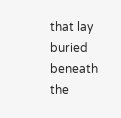that lay buried beneath the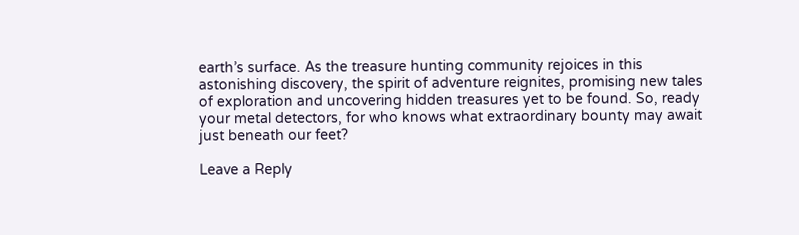earth’s surface. As the treasure hunting community rejoices in this astonishing discovery, the spirit of adventure reignites, promising new tales of exploration and uncovering hidden treasures yet to be found. So, ready your metal detectors, for who knows what extraordinary bounty may await just beneath our feet?

Leave a Reply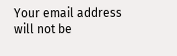Your email address will not be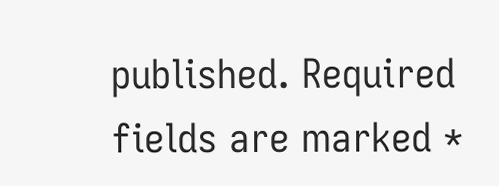published. Required fields are marked *